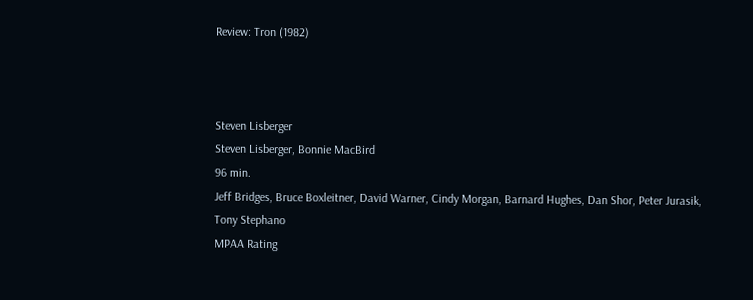Review: Tron (1982)



Steven Lisberger
Steven Lisberger, Bonnie MacBird
96 min.
Jeff Bridges, Bruce Boxleitner, David Warner, Cindy Morgan, Barnard Hughes, Dan Shor, Peter Jurasik, Tony Stephano
MPAA Rating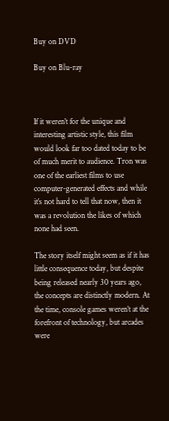Buy on DVD

Buy on Blu-ray



If it weren’t for the unique and interesting artistic style, this film would look far too dated today to be of much merit to audience. Tron was one of the earliest films to use computer-generated effects and while it’s not hard to tell that now, then it was a revolution the likes of which none had seen.

The story itself might seem as if it has little consequence today, but despite being released nearly 30 years ago, the concepts are distinctly modern. At the time, console games weren’t at the forefront of technology, but arcades were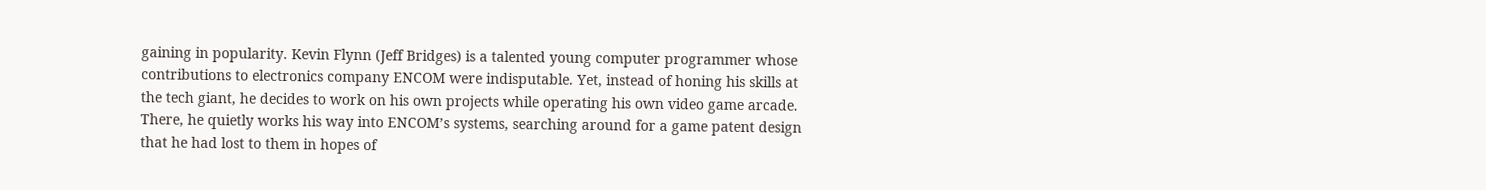gaining in popularity. Kevin Flynn (Jeff Bridges) is a talented young computer programmer whose contributions to electronics company ENCOM were indisputable. Yet, instead of honing his skills at the tech giant, he decides to work on his own projects while operating his own video game arcade. There, he quietly works his way into ENCOM’s systems, searching around for a game patent design that he had lost to them in hopes of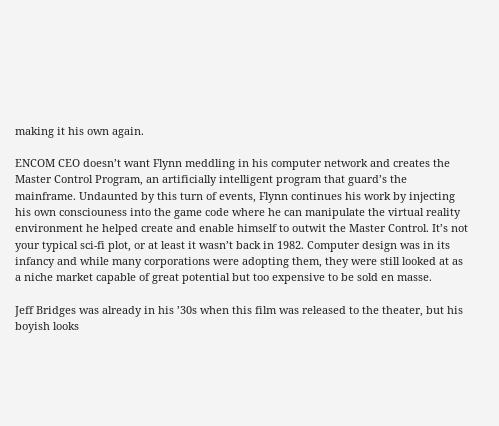making it his own again.

ENCOM CEO doesn’t want Flynn meddling in his computer network and creates the Master Control Program, an artificially intelligent program that guard’s the mainframe. Undaunted by this turn of events, Flynn continues his work by injecting his own consciouness into the game code where he can manipulate the virtual reality environment he helped create and enable himself to outwit the Master Control. It’s not your typical sci-fi plot, or at least it wasn’t back in 1982. Computer design was in its infancy and while many corporations were adopting them, they were still looked at as a niche market capable of great potential but too expensive to be sold en masse.

Jeff Bridges was already in his ’30s when this film was released to the theater, but his boyish looks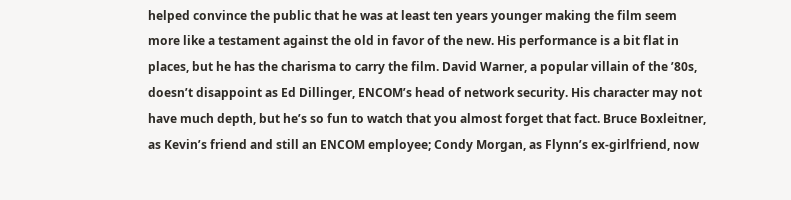helped convince the public that he was at least ten years younger making the film seem more like a testament against the old in favor of the new. His performance is a bit flat in places, but he has the charisma to carry the film. David Warner, a popular villain of the ’80s, doesn’t disappoint as Ed Dillinger, ENCOM’s head of network security. His character may not have much depth, but he’s so fun to watch that you almost forget that fact. Bruce Boxleitner, as Kevin’s friend and still an ENCOM employee; Condy Morgan, as Flynn’s ex-girlfriend, now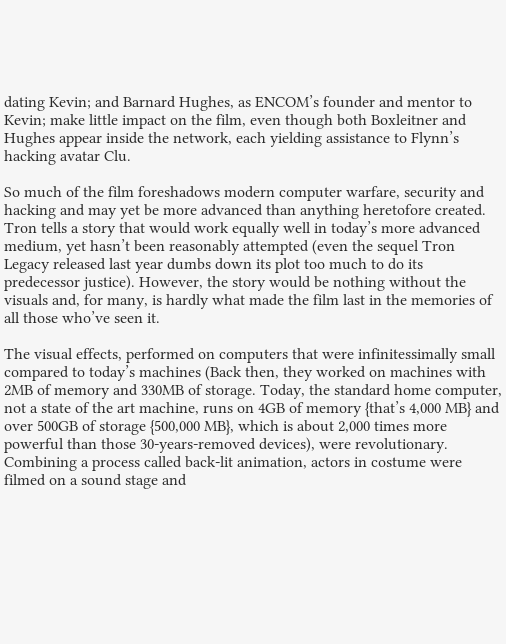dating Kevin; and Barnard Hughes, as ENCOM’s founder and mentor to Kevin; make little impact on the film, even though both Boxleitner and Hughes appear inside the network, each yielding assistance to Flynn’s hacking avatar Clu.

So much of the film foreshadows modern computer warfare, security and hacking and may yet be more advanced than anything heretofore created. Tron tells a story that would work equally well in today’s more advanced medium, yet hasn’t been reasonably attempted (even the sequel Tron Legacy released last year dumbs down its plot too much to do its predecessor justice). However, the story would be nothing without the visuals and, for many, is hardly what made the film last in the memories of all those who’ve seen it.

The visual effects, performed on computers that were infinitessimally small compared to today’s machines (Back then, they worked on machines with 2MB of memory and 330MB of storage. Today, the standard home computer, not a state of the art machine, runs on 4GB of memory {that’s 4,000 MB} and over 500GB of storage {500,000 MB}, which is about 2,000 times more powerful than those 30-years-removed devices), were revolutionary. Combining a process called back-lit animation, actors in costume were filmed on a sound stage and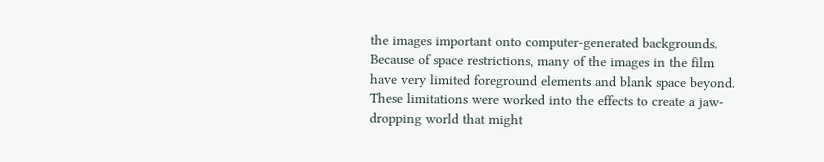the images important onto computer-generated backgrounds. Because of space restrictions, many of the images in the film have very limited foreground elements and blank space beyond. These limitations were worked into the effects to create a jaw-dropping world that might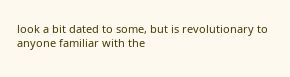look a bit dated to some, but is revolutionary to anyone familiar with the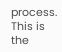process. This is the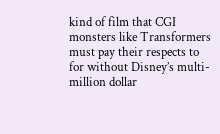kind of film that CGI monsters like Transformers must pay their respects to for without Disney’s multi-million dollar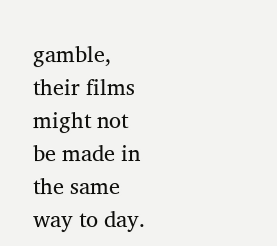gamble, their films might not be made in the same way to day.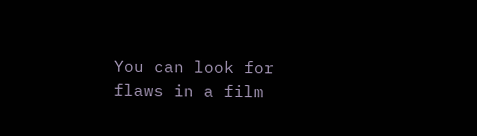You can look for flaws in a film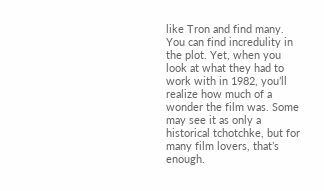like Tron and find many. You can find incredulity in the plot. Yet, when you look at what they had to work with in 1982, you’ll realize how much of a wonder the film was. Some may see it as only a historical tchotchke, but for many film lovers, that’s enough.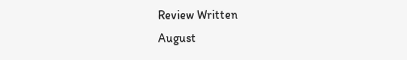Review Written
August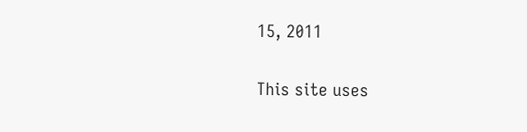15, 2011

This site uses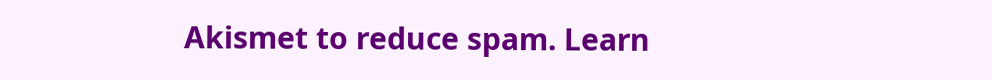Akismet to reduce spam. Learn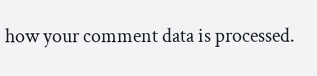how your comment data is processed.